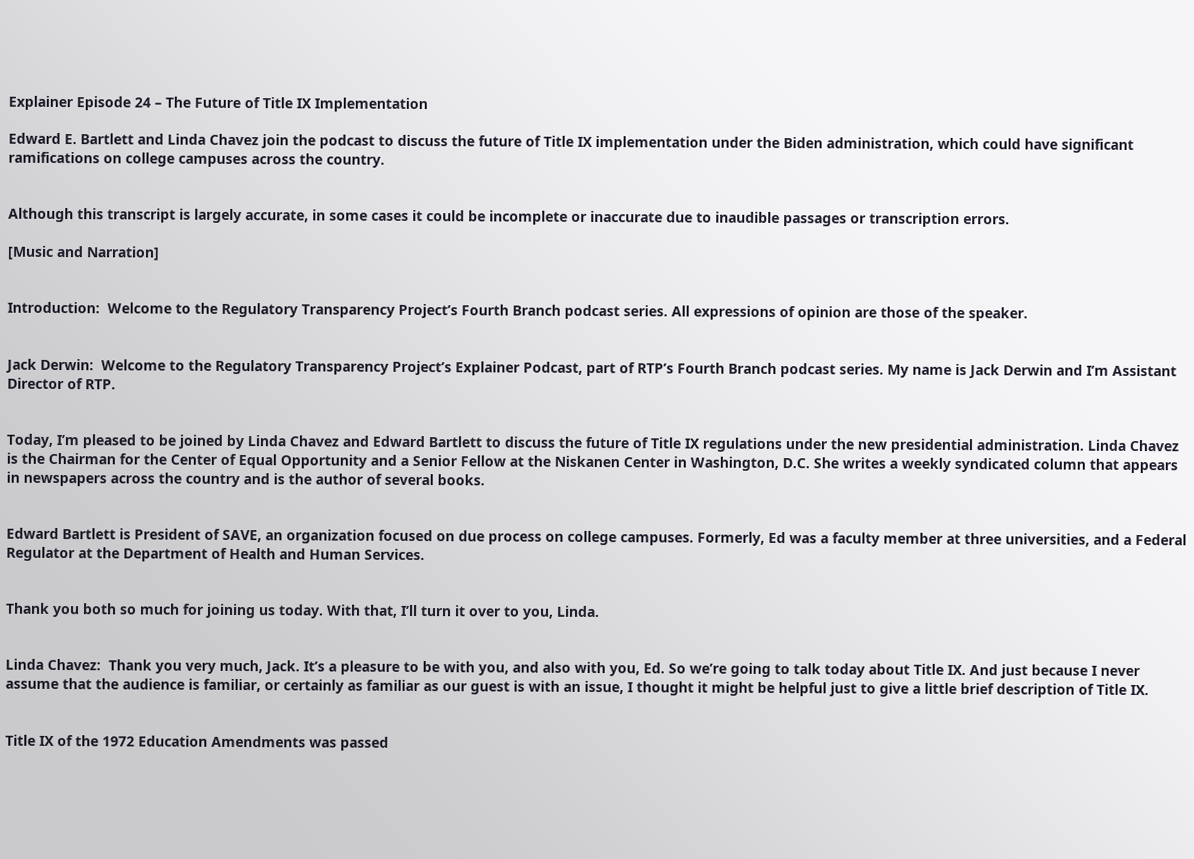Explainer Episode 24 – The Future of Title IX Implementation

Edward E. Bartlett and Linda Chavez join the podcast to discuss the future of Title IX implementation under the Biden administration, which could have significant ramifications on college campuses across the country.


Although this transcript is largely accurate, in some cases it could be incomplete or inaccurate due to inaudible passages or transcription errors.

[Music and Narration]


Introduction:  Welcome to the Regulatory Transparency Project’s Fourth Branch podcast series. All expressions of opinion are those of the speaker.


Jack Derwin:  Welcome to the Regulatory Transparency Project’s Explainer Podcast, part of RTP’s Fourth Branch podcast series. My name is Jack Derwin and I’m Assistant Director of RTP.


Today, I’m pleased to be joined by Linda Chavez and Edward Bartlett to discuss the future of Title IX regulations under the new presidential administration. Linda Chavez is the Chairman for the Center of Equal Opportunity and a Senior Fellow at the Niskanen Center in Washington, D.C. She writes a weekly syndicated column that appears in newspapers across the country and is the author of several books.


Edward Bartlett is President of SAVE, an organization focused on due process on college campuses. Formerly, Ed was a faculty member at three universities, and a Federal Regulator at the Department of Health and Human Services.


Thank you both so much for joining us today. With that, I’ll turn it over to you, Linda.


Linda Chavez:  Thank you very much, Jack. It’s a pleasure to be with you, and also with you, Ed. So we’re going to talk today about Title IX. And just because I never assume that the audience is familiar, or certainly as familiar as our guest is with an issue, I thought it might be helpful just to give a little brief description of Title IX.


Title IX of the 1972 Education Amendments was passed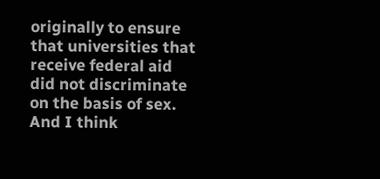originally to ensure that universities that receive federal aid did not discriminate on the basis of sex. And I think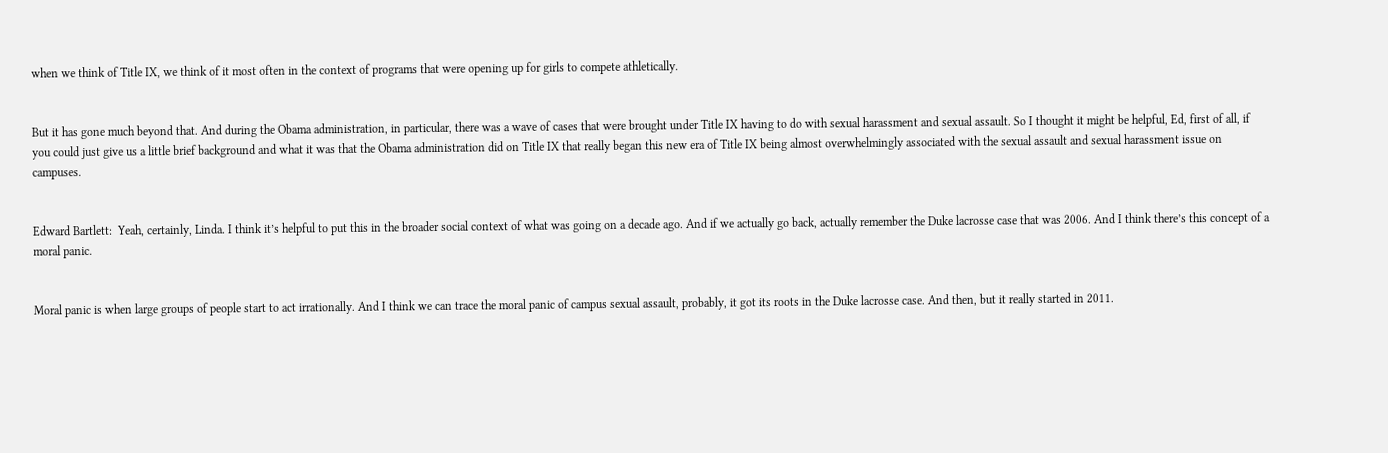when we think of Title IX, we think of it most often in the context of programs that were opening up for girls to compete athletically.


But it has gone much beyond that. And during the Obama administration, in particular, there was a wave of cases that were brought under Title IX having to do with sexual harassment and sexual assault. So I thought it might be helpful, Ed, first of all, if you could just give us a little brief background and what it was that the Obama administration did on Title IX that really began this new era of Title IX being almost overwhelmingly associated with the sexual assault and sexual harassment issue on campuses.


Edward Bartlett:  Yeah, certainly, Linda. I think it’s helpful to put this in the broader social context of what was going on a decade ago. And if we actually go back, actually remember the Duke lacrosse case that was 2006. And I think there’s this concept of a moral panic.


Moral panic is when large groups of people start to act irrationally. And I think we can trace the moral panic of campus sexual assault, probably, it got its roots in the Duke lacrosse case. And then, but it really started in 2011.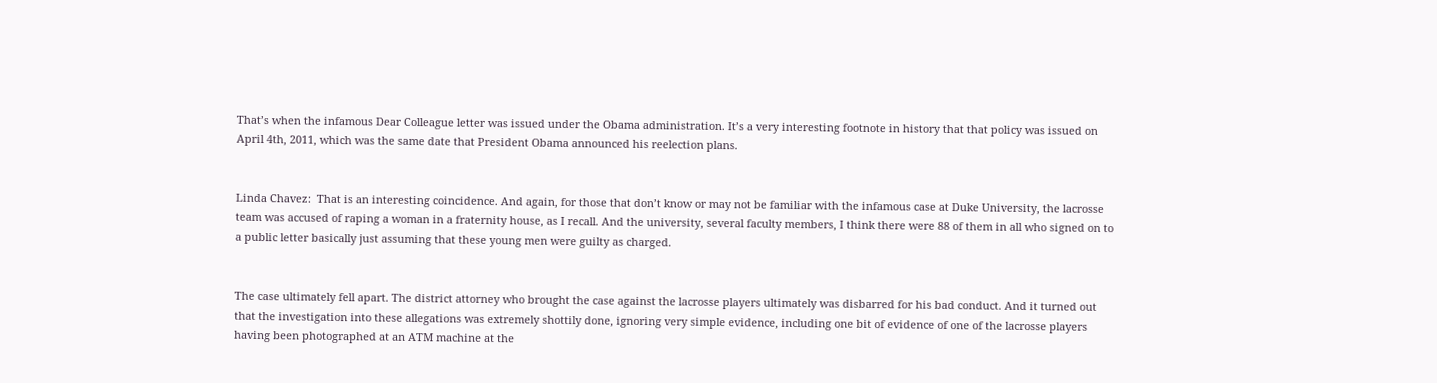That’s when the infamous Dear Colleague letter was issued under the Obama administration. It’s a very interesting footnote in history that that policy was issued on April 4th, 2011, which was the same date that President Obama announced his reelection plans.


Linda Chavez:  That is an interesting coincidence. And again, for those that don’t know or may not be familiar with the infamous case at Duke University, the lacrosse team was accused of raping a woman in a fraternity house, as I recall. And the university, several faculty members, I think there were 88 of them in all who signed on to a public letter basically just assuming that these young men were guilty as charged.


The case ultimately fell apart. The district attorney who brought the case against the lacrosse players ultimately was disbarred for his bad conduct. And it turned out that the investigation into these allegations was extremely shottily done, ignoring very simple evidence, including one bit of evidence of one of the lacrosse players having been photographed at an ATM machine at the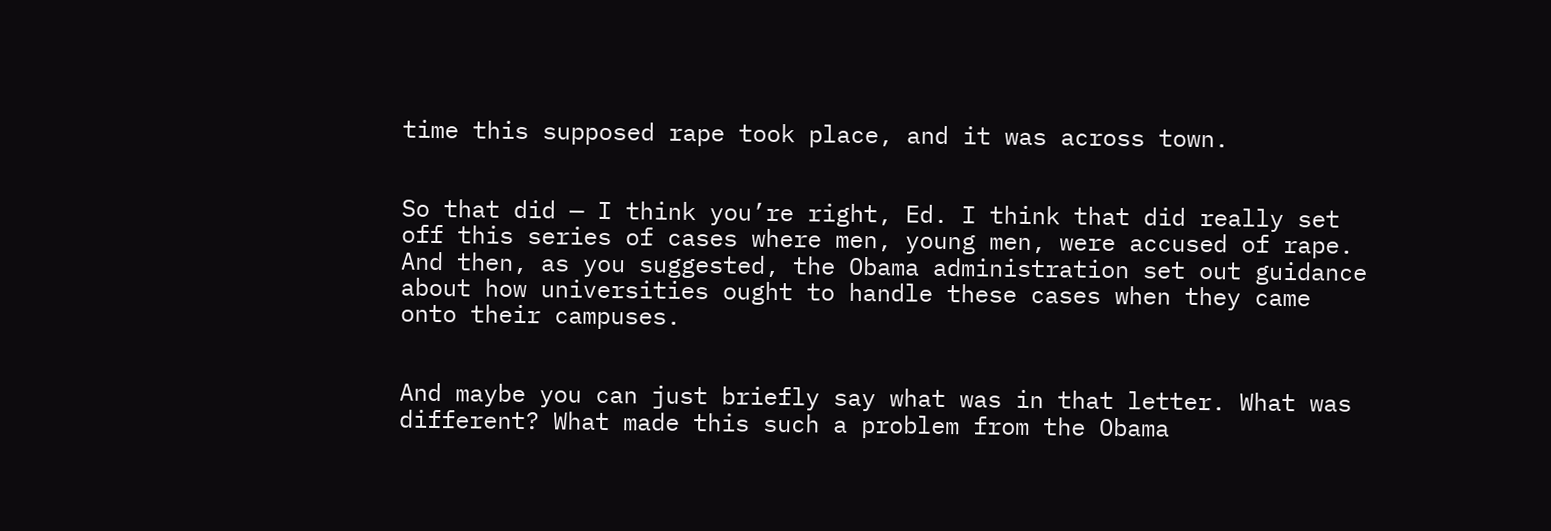time this supposed rape took place, and it was across town.


So that did — I think you’re right, Ed. I think that did really set off this series of cases where men, young men, were accused of rape. And then, as you suggested, the Obama administration set out guidance about how universities ought to handle these cases when they came onto their campuses.


And maybe you can just briefly say what was in that letter. What was different? What made this such a problem from the Obama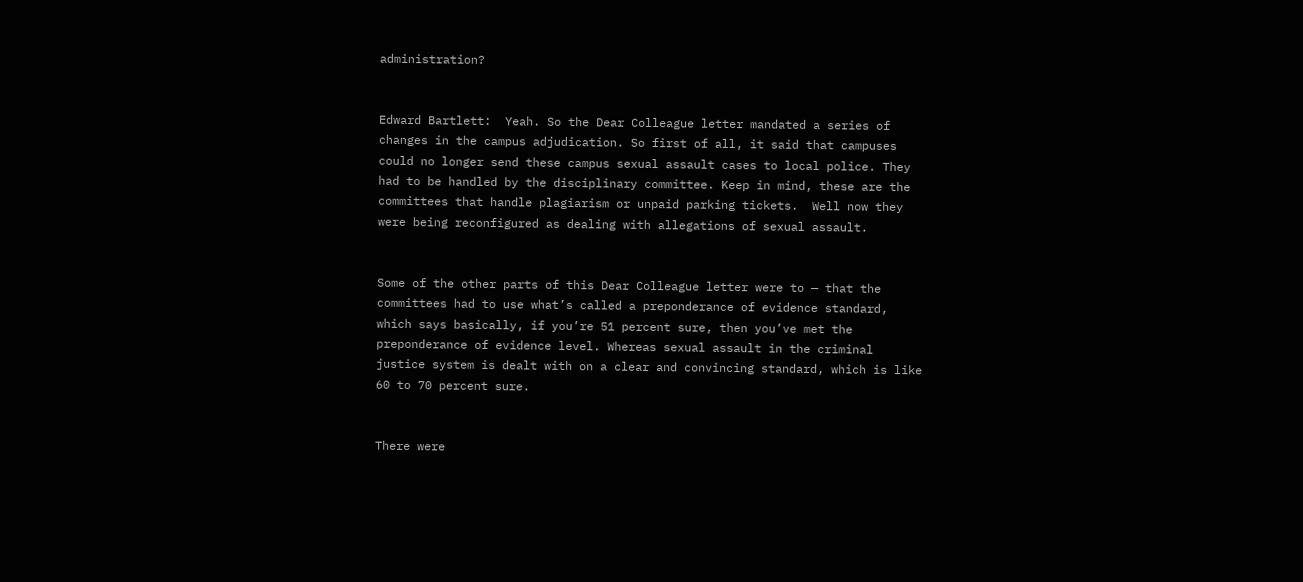administration?


Edward Bartlett:  Yeah. So the Dear Colleague letter mandated a series of changes in the campus adjudication. So first of all, it said that campuses could no longer send these campus sexual assault cases to local police. They had to be handled by the disciplinary committee. Keep in mind, these are the committees that handle plagiarism or unpaid parking tickets.  Well now they were being reconfigured as dealing with allegations of sexual assault.


Some of the other parts of this Dear Colleague letter were to — that the committees had to use what’s called a preponderance of evidence standard, which says basically, if you’re 51 percent sure, then you’ve met the preponderance of evidence level. Whereas sexual assault in the criminal justice system is dealt with on a clear and convincing standard, which is like 60 to 70 percent sure.


There were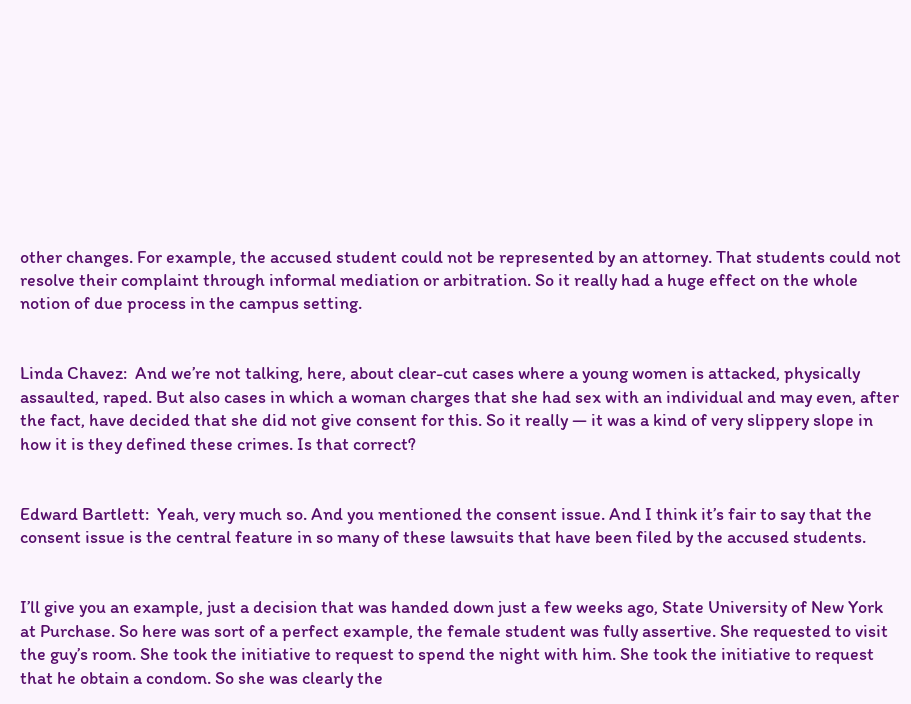other changes. For example, the accused student could not be represented by an attorney. That students could not resolve their complaint through informal mediation or arbitration. So it really had a huge effect on the whole notion of due process in the campus setting.


Linda Chavez:  And we’re not talking, here, about clear-cut cases where a young women is attacked, physically assaulted, raped. But also cases in which a woman charges that she had sex with an individual and may even, after the fact, have decided that she did not give consent for this. So it really — it was a kind of very slippery slope in how it is they defined these crimes. Is that correct?


Edward Bartlett:  Yeah, very much so. And you mentioned the consent issue. And I think it’s fair to say that the consent issue is the central feature in so many of these lawsuits that have been filed by the accused students.


I’ll give you an example, just a decision that was handed down just a few weeks ago, State University of New York at Purchase. So here was sort of a perfect example, the female student was fully assertive. She requested to visit the guy’s room. She took the initiative to request to spend the night with him. She took the initiative to request that he obtain a condom. So she was clearly the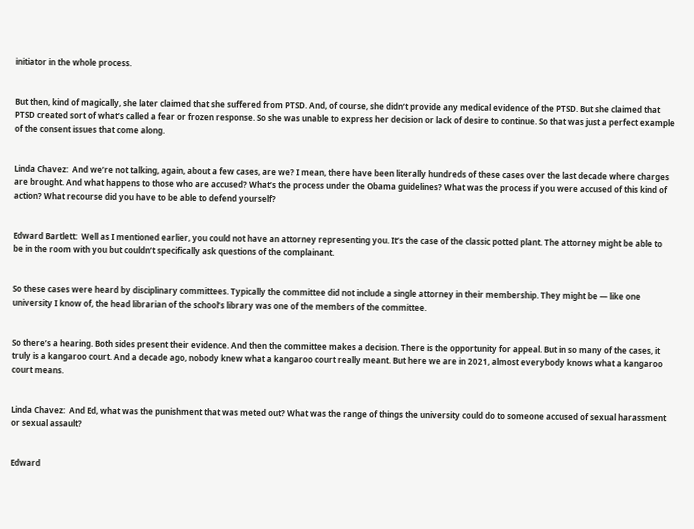initiator in the whole process.


But then, kind of magically, she later claimed that she suffered from PTSD. And, of course, she didn’t provide any medical evidence of the PTSD. But she claimed that PTSD created sort of what’s called a fear or frozen response. So she was unable to express her decision or lack of desire to continue. So that was just a perfect example of the consent issues that come along.


Linda Chavez:  And we’re not talking, again, about a few cases, are we? I mean, there have been literally hundreds of these cases over the last decade where charges are brought. And what happens to those who are accused? What’s the process under the Obama guidelines? What was the process if you were accused of this kind of action? What recourse did you have to be able to defend yourself?


Edward Bartlett:  Well as I mentioned earlier, you could not have an attorney representing you. It’s the case of the classic potted plant. The attorney might be able to be in the room with you but couldn’t specifically ask questions of the complainant.


So these cases were heard by disciplinary committees. Typically the committee did not include a single attorney in their membership. They might be — like one university I know of, the head librarian of the school’s library was one of the members of the committee.


So there’s a hearing. Both sides present their evidence. And then the committee makes a decision. There is the opportunity for appeal. But in so many of the cases, it truly is a kangaroo court. And a decade ago, nobody knew what a kangaroo court really meant. But here we are in 2021, almost everybody knows what a kangaroo court means.


Linda Chavez:  And Ed, what was the punishment that was meted out? What was the range of things the university could do to someone accused of sexual harassment or sexual assault?


Edward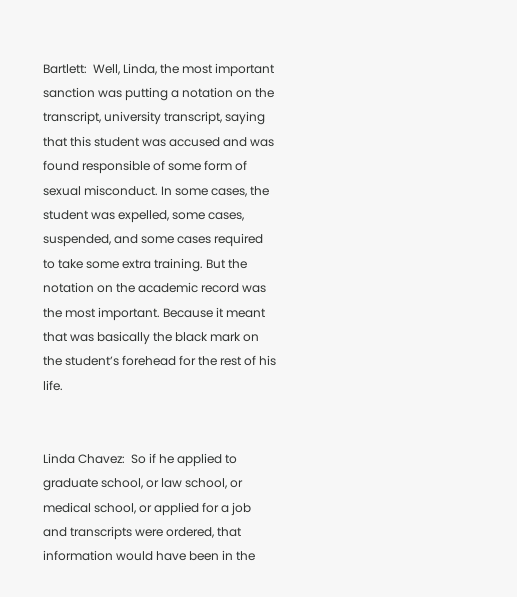Bartlett:  Well, Linda, the most important sanction was putting a notation on the transcript, university transcript, saying that this student was accused and was found responsible of some form of sexual misconduct. In some cases, the student was expelled, some cases, suspended, and some cases required to take some extra training. But the notation on the academic record was the most important. Because it meant that was basically the black mark on the student’s forehead for the rest of his life.


Linda Chavez:  So if he applied to graduate school, or law school, or medical school, or applied for a job and transcripts were ordered, that information would have been in the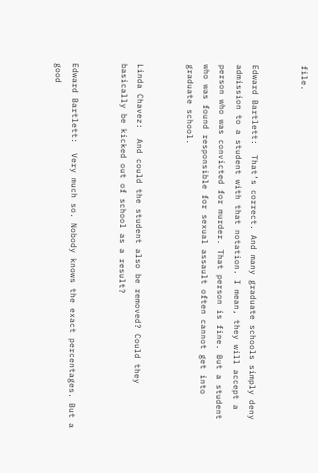file.


Edward Bartlett:  That’s correct. And many graduate schools simply deny admission to a student with that notation. I mean, they will accept a person who was convicted for murder. That person is fine. But a student who was found responsible for sexual assault often cannot get into graduate school.


Linda Chavez:  And could the student also be removed? Could they basically be kicked out of school as a result?


Edward Bartlett:  Very much so. Nobody knows the exact percentages. But a good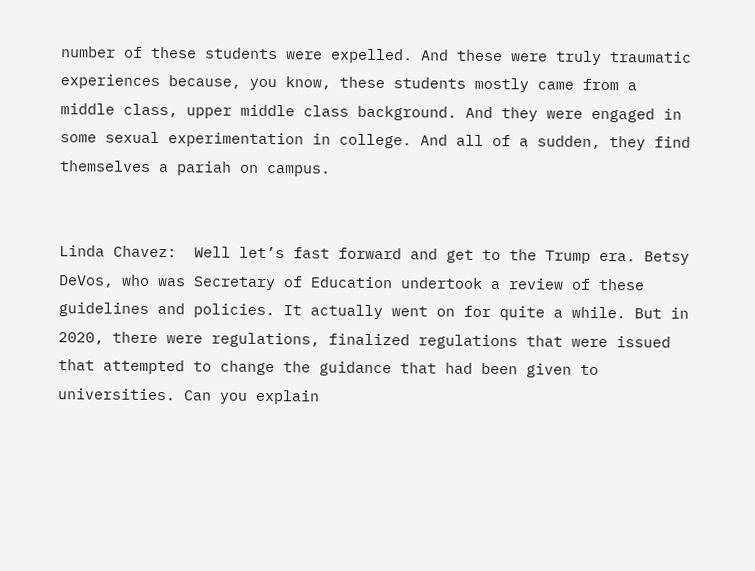number of these students were expelled. And these were truly traumatic experiences because, you know, these students mostly came from a middle class, upper middle class background. And they were engaged in some sexual experimentation in college. And all of a sudden, they find themselves a pariah on campus.


Linda Chavez:  Well let’s fast forward and get to the Trump era. Betsy DeVos, who was Secretary of Education undertook a review of these guidelines and policies. It actually went on for quite a while. But in 2020, there were regulations, finalized regulations that were issued that attempted to change the guidance that had been given to universities. Can you explain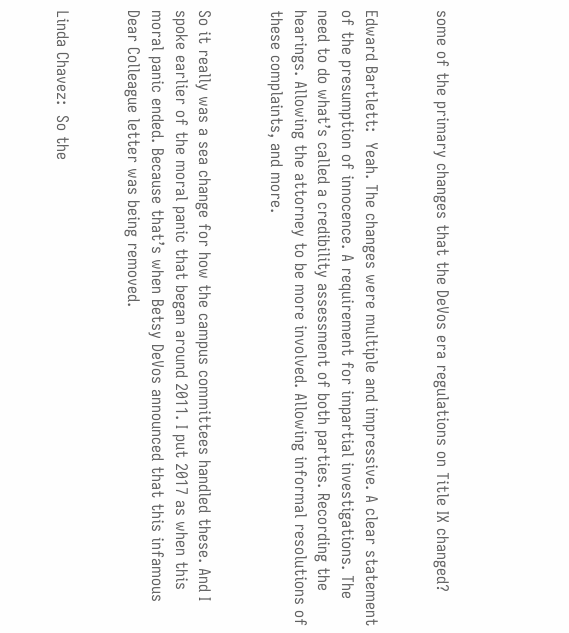some of the primary changes that the DeVos era regulations on Title IX changed?


Edward Bartlett:  Yeah. The changes were multiple and impressive. A clear statement of the presumption of innocence. A requirement for impartial investigations. The need to do what’s called a credibility assessment of both parties. Recording the hearings. Allowing the attorney to be more involved. Allowing informal resolutions of these complaints, and more.


So it really was a sea change for how the campus committees handled these. And I spoke earlier of the moral panic that began around 2011. I put 2017 as when this moral panic ended. Because that’s when Betsy DeVos announced that this infamous Dear Colleague letter was being removed.


Linda Chavez:  So the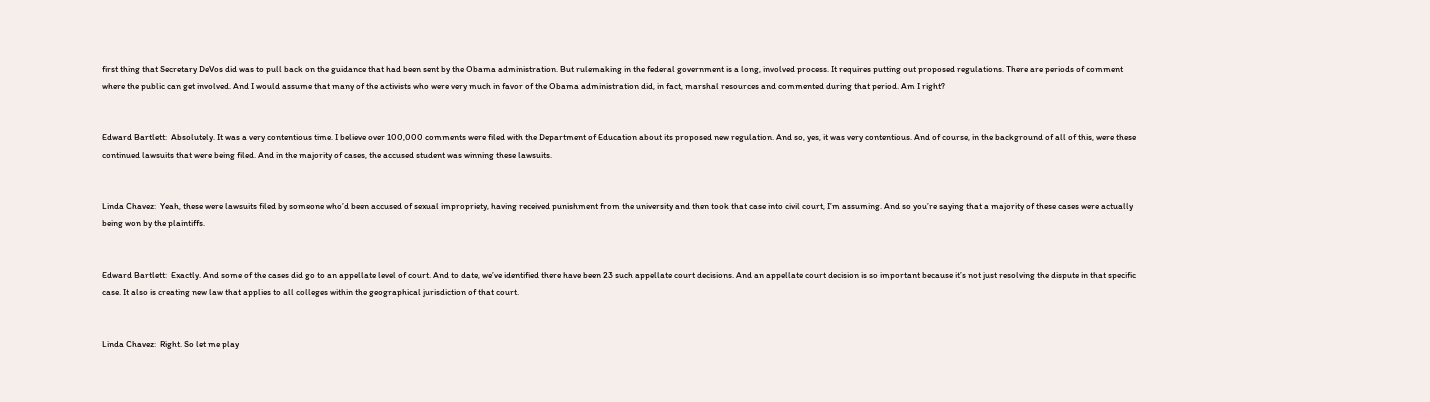first thing that Secretary DeVos did was to pull back on the guidance that had been sent by the Obama administration. But rulemaking in the federal government is a long, involved process. It requires putting out proposed regulations. There are periods of comment where the public can get involved. And I would assume that many of the activists who were very much in favor of the Obama administration did, in fact, marshal resources and commented during that period. Am I right?


Edward Bartlett:  Absolutely. It was a very contentious time. I believe over 100,000 comments were filed with the Department of Education about its proposed new regulation. And so, yes, it was very contentious. And of course, in the background of all of this, were these continued lawsuits that were being filed. And in the majority of cases, the accused student was winning these lawsuits.


Linda Chavez:  Yeah, these were lawsuits filed by someone who’d been accused of sexual impropriety, having received punishment from the university and then took that case into civil court, I’m assuming. And so you’re saying that a majority of these cases were actually being won by the plaintiffs.


Edward Bartlett:  Exactly. And some of the cases did go to an appellate level of court. And to date, we’ve identified there have been 23 such appellate court decisions. And an appellate court decision is so important because it’s not just resolving the dispute in that specific case. It also is creating new law that applies to all colleges within the geographical jurisdiction of that court.


Linda Chavez:  Right. So let me play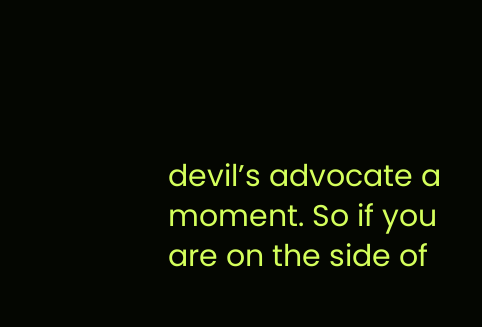devil’s advocate a moment. So if you are on the side of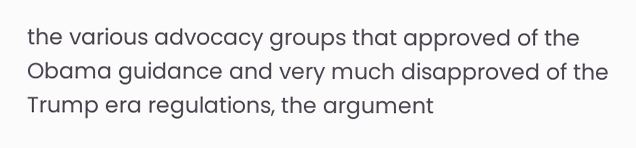the various advocacy groups that approved of the Obama guidance and very much disapproved of the Trump era regulations, the argument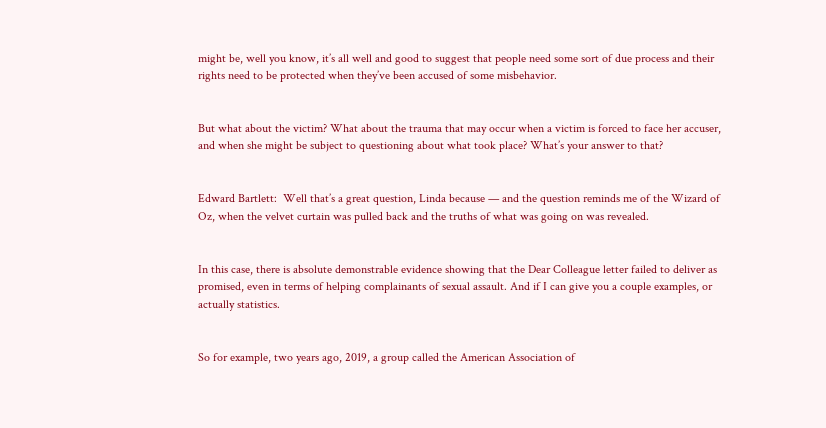might be, well you know, it’s all well and good to suggest that people need some sort of due process and their rights need to be protected when they’ve been accused of some misbehavior.


But what about the victim? What about the trauma that may occur when a victim is forced to face her accuser, and when she might be subject to questioning about what took place? What’s your answer to that?


Edward Bartlett:  Well that’s a great question, Linda because — and the question reminds me of the Wizard of Oz, when the velvet curtain was pulled back and the truths of what was going on was revealed.


In this case, there is absolute demonstrable evidence showing that the Dear Colleague letter failed to deliver as promised, even in terms of helping complainants of sexual assault. And if I can give you a couple examples, or actually statistics.


So for example, two years ago, 2019, a group called the American Association of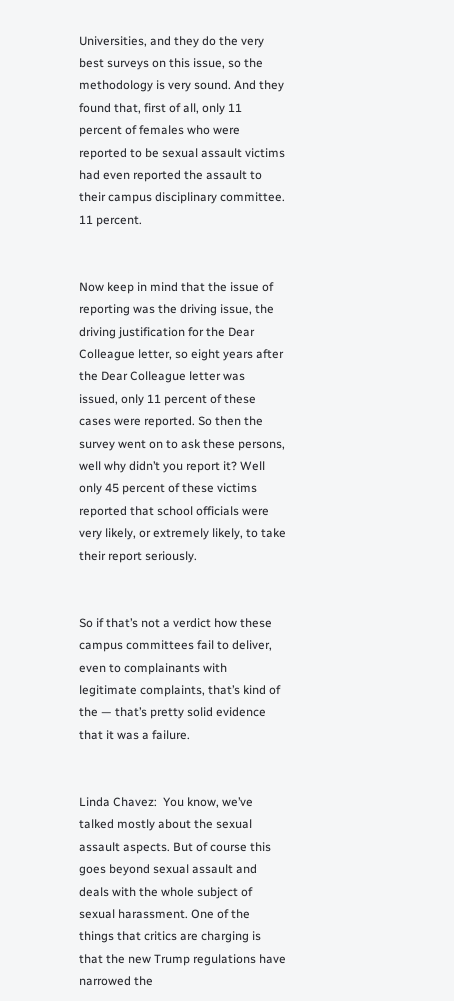Universities, and they do the very best surveys on this issue, so the methodology is very sound. And they found that, first of all, only 11 percent of females who were reported to be sexual assault victims had even reported the assault to their campus disciplinary committee. 11 percent.


Now keep in mind that the issue of reporting was the driving issue, the driving justification for the Dear Colleague letter, so eight years after the Dear Colleague letter was issued, only 11 percent of these cases were reported. So then the survey went on to ask these persons, well why didn’t you report it? Well only 45 percent of these victims reported that school officials were very likely, or extremely likely, to take their report seriously.


So if that’s not a verdict how these campus committees fail to deliver, even to complainants with legitimate complaints, that’s kind of the — that’s pretty solid evidence that it was a failure.


Linda Chavez:  You know, we’ve talked mostly about the sexual assault aspects. But of course this goes beyond sexual assault and deals with the whole subject of sexual harassment. One of the things that critics are charging is that the new Trump regulations have narrowed the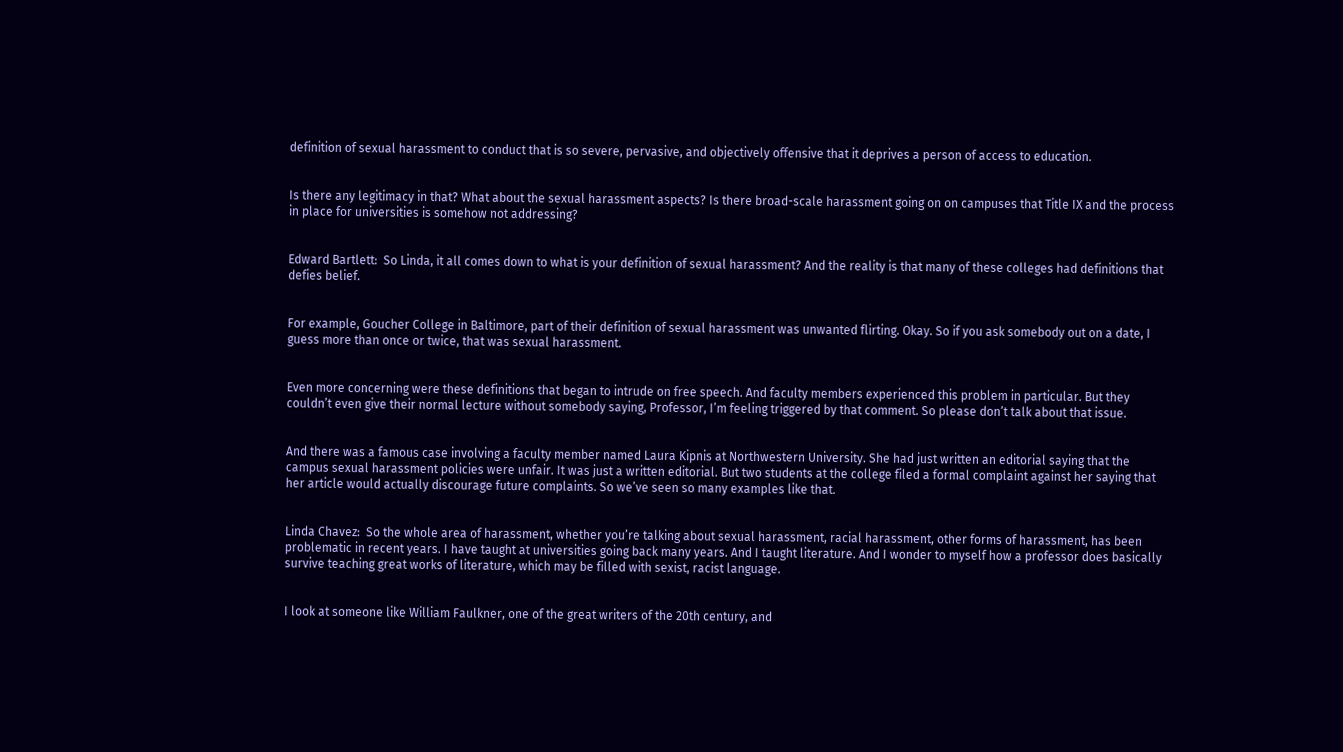definition of sexual harassment to conduct that is so severe, pervasive, and objectively offensive that it deprives a person of access to education.


Is there any legitimacy in that? What about the sexual harassment aspects? Is there broad-scale harassment going on on campuses that Title IX and the process in place for universities is somehow not addressing?


Edward Bartlett:  So Linda, it all comes down to what is your definition of sexual harassment? And the reality is that many of these colleges had definitions that defies belief.


For example, Goucher College in Baltimore, part of their definition of sexual harassment was unwanted flirting. Okay. So if you ask somebody out on a date, I guess more than once or twice, that was sexual harassment.


Even more concerning were these definitions that began to intrude on free speech. And faculty members experienced this problem in particular. But they couldn’t even give their normal lecture without somebody saying, Professor, I’m feeling triggered by that comment. So please don’t talk about that issue.


And there was a famous case involving a faculty member named Laura Kipnis at Northwestern University. She had just written an editorial saying that the campus sexual harassment policies were unfair. It was just a written editorial. But two students at the college filed a formal complaint against her saying that her article would actually discourage future complaints. So we’ve seen so many examples like that.


Linda Chavez:  So the whole area of harassment, whether you’re talking about sexual harassment, racial harassment, other forms of harassment, has been problematic in recent years. I have taught at universities going back many years. And I taught literature. And I wonder to myself how a professor does basically survive teaching great works of literature, which may be filled with sexist, racist language.


I look at someone like William Faulkner, one of the great writers of the 20th century, and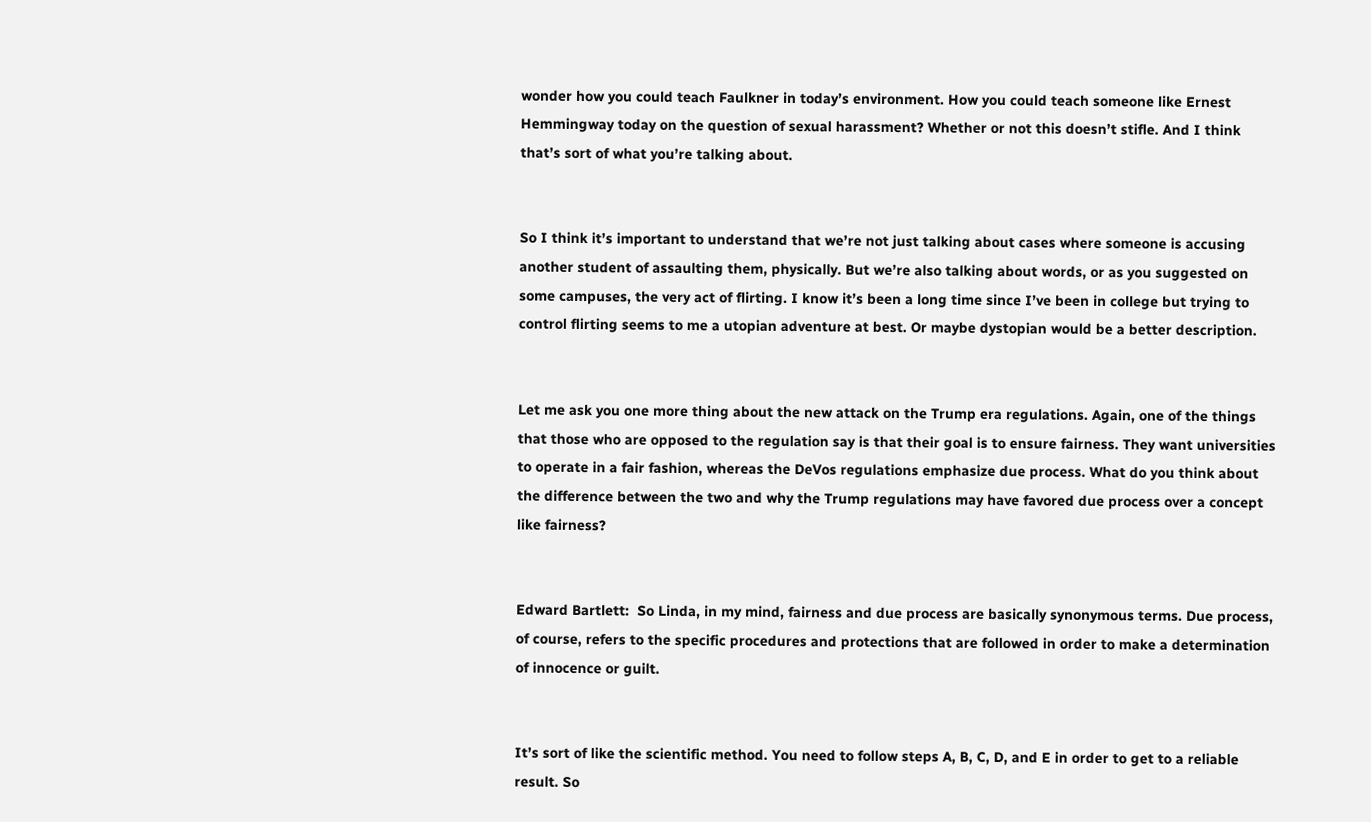wonder how you could teach Faulkner in today’s environment. How you could teach someone like Ernest Hemmingway today on the question of sexual harassment? Whether or not this doesn’t stifle. And I think that’s sort of what you’re talking about.


So I think it’s important to understand that we’re not just talking about cases where someone is accusing another student of assaulting them, physically. But we’re also talking about words, or as you suggested on some campuses, the very act of flirting. I know it’s been a long time since I’ve been in college but trying to control flirting seems to me a utopian adventure at best. Or maybe dystopian would be a better description.


Let me ask you one more thing about the new attack on the Trump era regulations. Again, one of the things that those who are opposed to the regulation say is that their goal is to ensure fairness. They want universities to operate in a fair fashion, whereas the DeVos regulations emphasize due process. What do you think about the difference between the two and why the Trump regulations may have favored due process over a concept like fairness?


Edward Bartlett:  So Linda, in my mind, fairness and due process are basically synonymous terms. Due process, of course, refers to the specific procedures and protections that are followed in order to make a determination of innocence or guilt.


It’s sort of like the scientific method. You need to follow steps A, B, C, D, and E in order to get to a reliable result. So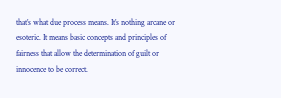that’s what due process means. It’s nothing arcane or esoteric. It means basic concepts and principles of fairness that allow the determination of guilt or innocence to be correct.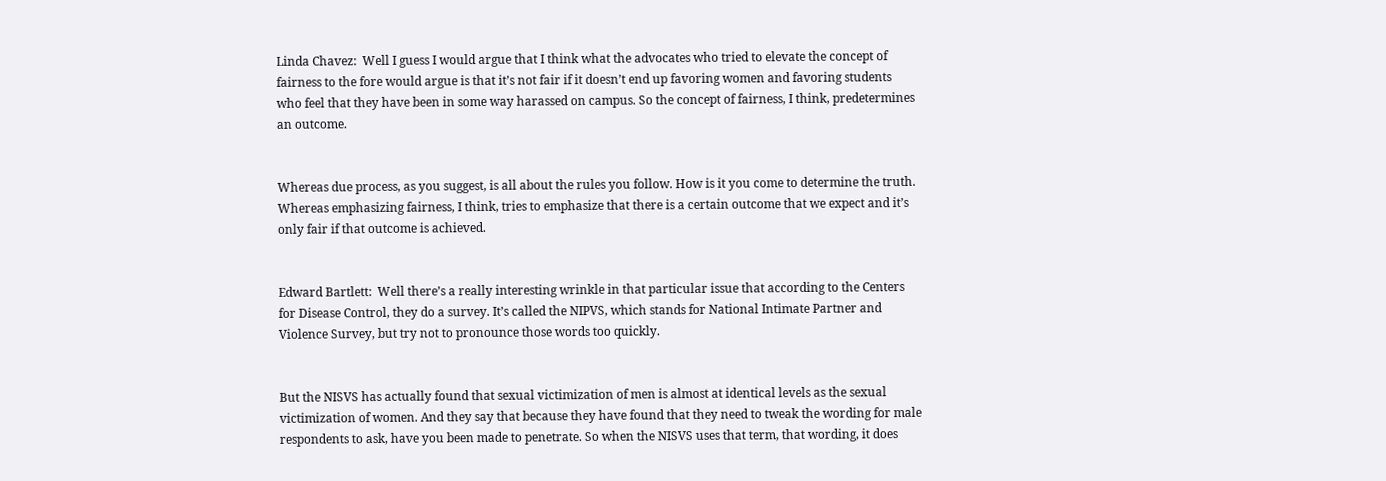Linda Chavez:  Well I guess I would argue that I think what the advocates who tried to elevate the concept of fairness to the fore would argue is that it’s not fair if it doesn’t end up favoring women and favoring students who feel that they have been in some way harassed on campus. So the concept of fairness, I think, predetermines an outcome.


Whereas due process, as you suggest, is all about the rules you follow. How is it you come to determine the truth. Whereas emphasizing fairness, I think, tries to emphasize that there is a certain outcome that we expect and it’s only fair if that outcome is achieved.


Edward Bartlett:  Well there’s a really interesting wrinkle in that particular issue that according to the Centers for Disease Control, they do a survey. It’s called the NIPVS, which stands for National Intimate Partner and Violence Survey, but try not to pronounce those words too quickly.


But the NISVS has actually found that sexual victimization of men is almost at identical levels as the sexual victimization of women. And they say that because they have found that they need to tweak the wording for male respondents to ask, have you been made to penetrate. So when the NISVS uses that term, that wording, it does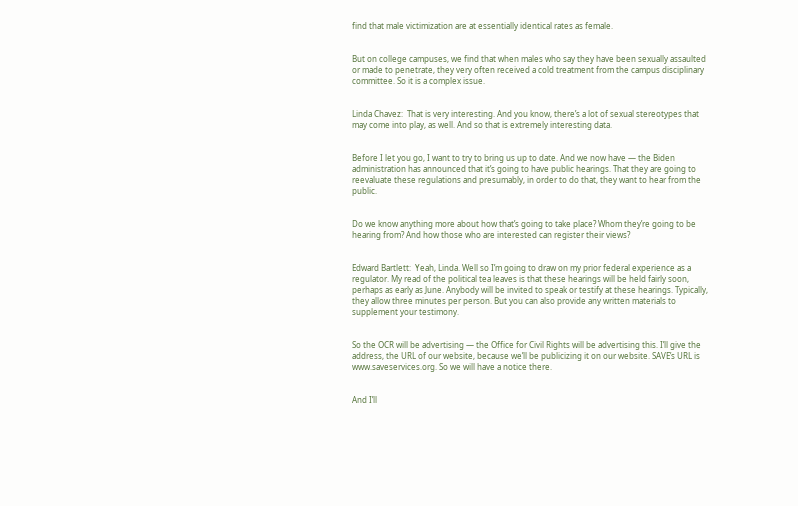find that male victimization are at essentially identical rates as female.


But on college campuses, we find that when males who say they have been sexually assaulted or made to penetrate, they very often received a cold treatment from the campus disciplinary committee. So it is a complex issue.


Linda Chavez:  That is very interesting. And you know, there’s a lot of sexual stereotypes that may come into play, as well. And so that is extremely interesting data.


Before I let you go, I want to try to bring us up to date. And we now have — the Biden administration has announced that it’s going to have public hearings. That they are going to reevaluate these regulations and presumably, in order to do that, they want to hear from the public.


Do we know anything more about how that’s going to take place? Whom they’re going to be hearing from? And how those who are interested can register their views?


Edward Bartlett:  Yeah, Linda. Well so I’m going to draw on my prior federal experience as a regulator. My read of the political tea leaves is that these hearings will be held fairly soon, perhaps as early as June. Anybody will be invited to speak or testify at these hearings. Typically, they allow three minutes per person. But you can also provide any written materials to supplement your testimony.


So the OCR will be advertising — the Office for Civil Rights will be advertising this. I’ll give the address, the URL of our website, because we’ll be publicizing it on our website. SAVE’s URL is www.saveservices.org. So we will have a notice there.


And I’ll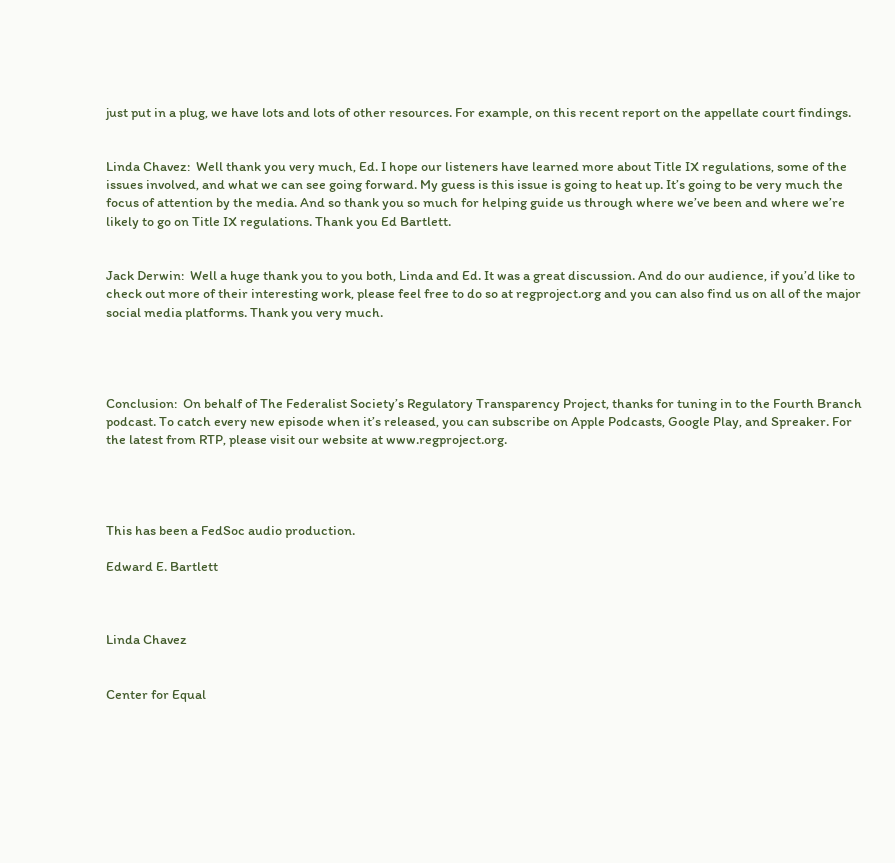just put in a plug, we have lots and lots of other resources. For example, on this recent report on the appellate court findings.


Linda Chavez:  Well thank you very much, Ed. I hope our listeners have learned more about Title IX regulations, some of the issues involved, and what we can see going forward. My guess is this issue is going to heat up. It’s going to be very much the focus of attention by the media. And so thank you so much for helping guide us through where we’ve been and where we’re likely to go on Title IX regulations. Thank you Ed Bartlett.


Jack Derwin:  Well a huge thank you to you both, Linda and Ed. It was a great discussion. And do our audience, if you’d like to check out more of their interesting work, please feel free to do so at regproject.org and you can also find us on all of the major social media platforms. Thank you very much.




Conclusion:  On behalf of The Federalist Society’s Regulatory Transparency Project, thanks for tuning in to the Fourth Branch podcast. To catch every new episode when it’s released, you can subscribe on Apple Podcasts, Google Play, and Spreaker. For the latest from RTP, please visit our website at www.regproject.org.




This has been a FedSoc audio production.

Edward E. Bartlett



Linda Chavez


Center for Equal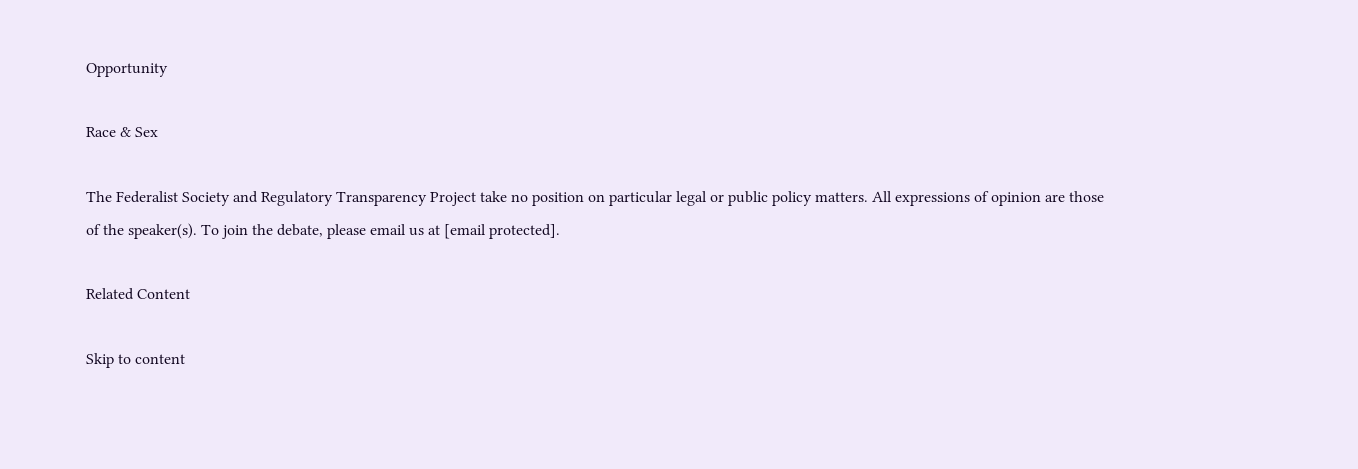Opportunity

Race & Sex

The Federalist Society and Regulatory Transparency Project take no position on particular legal or public policy matters. All expressions of opinion are those of the speaker(s). To join the debate, please email us at [email protected].

Related Content

Skip to content